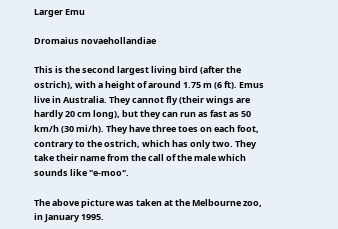Larger Emu

Dromaius novaehollandiae

This is the second largest living bird (after the ostrich), with a height of around 1.75 m (6 ft). Emus live in Australia. They cannot fly (their wings are hardly 20 cm long), but they can run as fast as 50 km/h (30 mi/h). They have three toes on each foot, contrary to the ostrich, which has only two. They take their name from the call of the male which sounds like "e-moo".

The above picture was taken at the Melbourne zoo, in January 1995.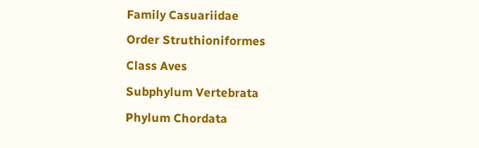Family Casuariidae
Order Struthioniformes
Class Aves
Subphylum Vertebrata
Phylum Chordata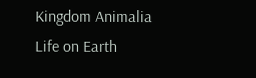Kingdom Animalia
Life on Earth